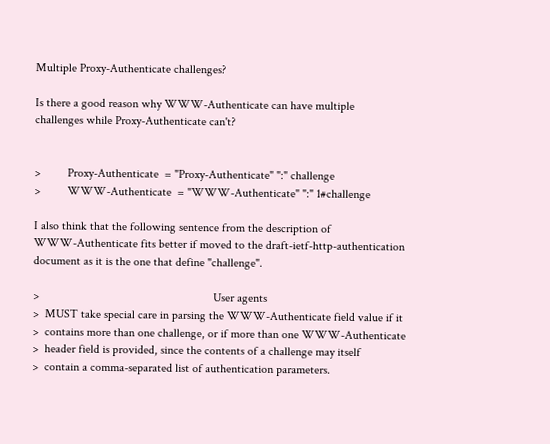Multiple Proxy-Authenticate challenges?

Is there a good reason why WWW-Authenticate can have multiple
challenges while Proxy-Authenticate can't?


>         Proxy-Authenticate  = "Proxy-Authenticate" ":" challenge
>         WWW-Authenticate  = "WWW-Authenticate" ":" 1#challenge

I also think that the following sentence from the description of
WWW-Authenticate fits better if moved to the draft-ietf-http-authentication
document as it is the one that define "challenge".

>                                                          User agents
>  MUST take special care in parsing the WWW-Authenticate field value if it
>  contains more than one challenge, or if more than one WWW-Authenticate
>  header field is provided, since the contents of a challenge may itself
>  contain a comma-separated list of authentication parameters.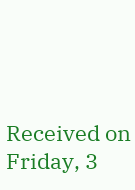Received on Friday, 3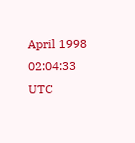April 1998 02:04:33 UTC